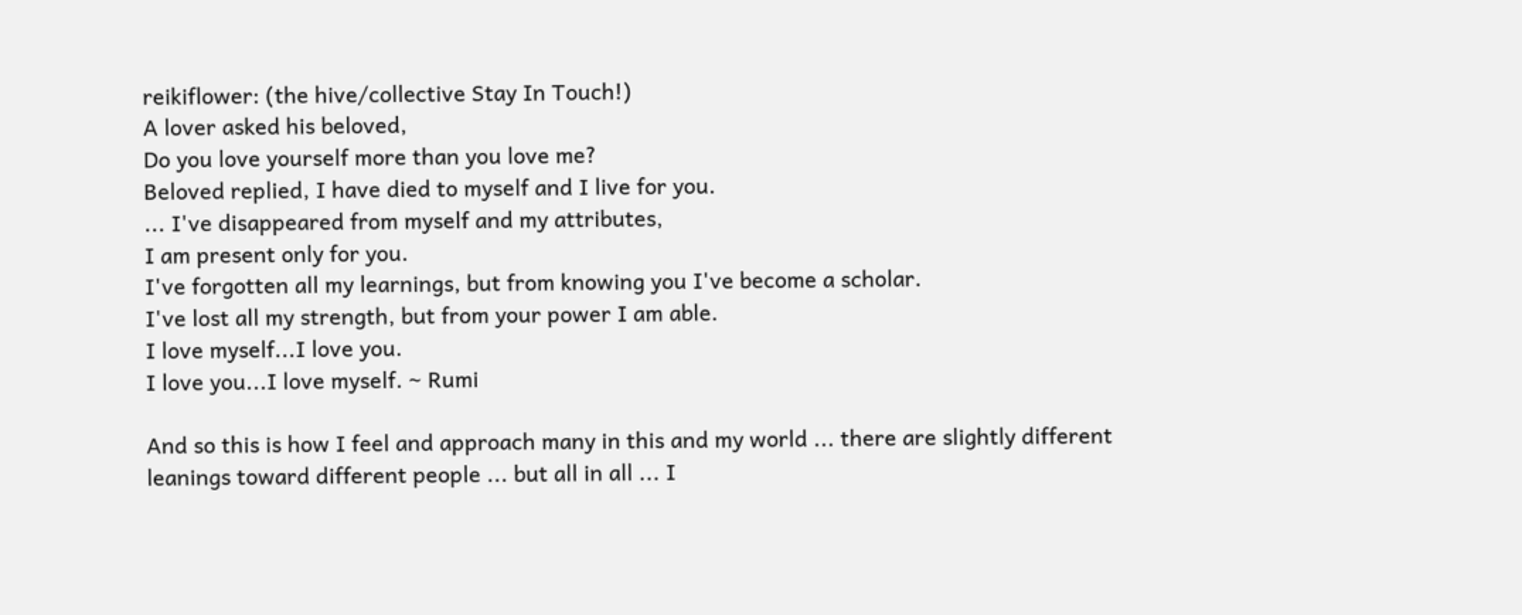reikiflower: (the hive/collective Stay In Touch!)
A lover asked his beloved,
Do you love yourself more than you love me?
Beloved replied, I have died to myself and I live for you.
... I've disappeared from myself and my attributes,
I am present only for you.
I've forgotten all my learnings, but from knowing you I've become a scholar.
I've lost all my strength, but from your power I am able.
I love myself...I love you.
I love you...I love myself. ~ Rumi

And so this is how I feel and approach many in this and my world ... there are slightly different leanings toward different people ... but all in all ... I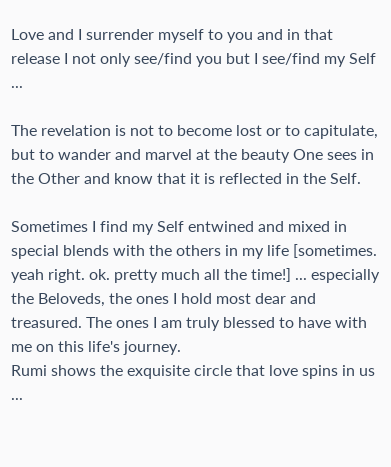Love and I surrender myself to you and in that release I not only see/find you but I see/find my Self ...

The revelation is not to become lost or to capitulate, but to wander and marvel at the beauty One sees in the Other and know that it is reflected in the Self.

Sometimes I find my Self entwined and mixed in special blends with the others in my life [sometimes. yeah right. ok. pretty much all the time!] ... especially the Beloveds, the ones I hold most dear and treasured. The ones I am truly blessed to have with me on this life's journey.
Rumi shows the exquisite circle that love spins in us ...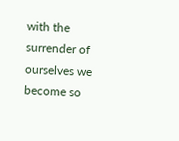with the surrender of ourselves we become so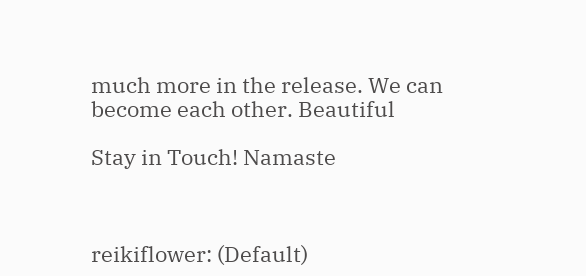much more in the release. We can become each other. Beautiful

Stay in Touch! Namaste



reikiflower: (Default)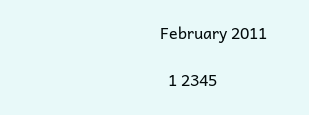February 2011

  1 2345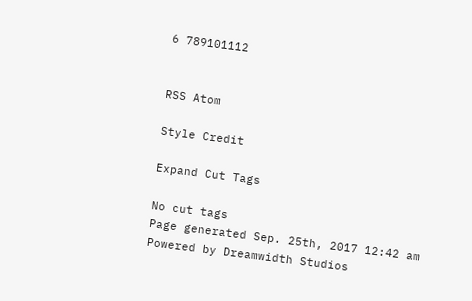6 789101112


RSS Atom

Style Credit

Expand Cut Tags

No cut tags
Page generated Sep. 25th, 2017 12:42 am
Powered by Dreamwidth Studios